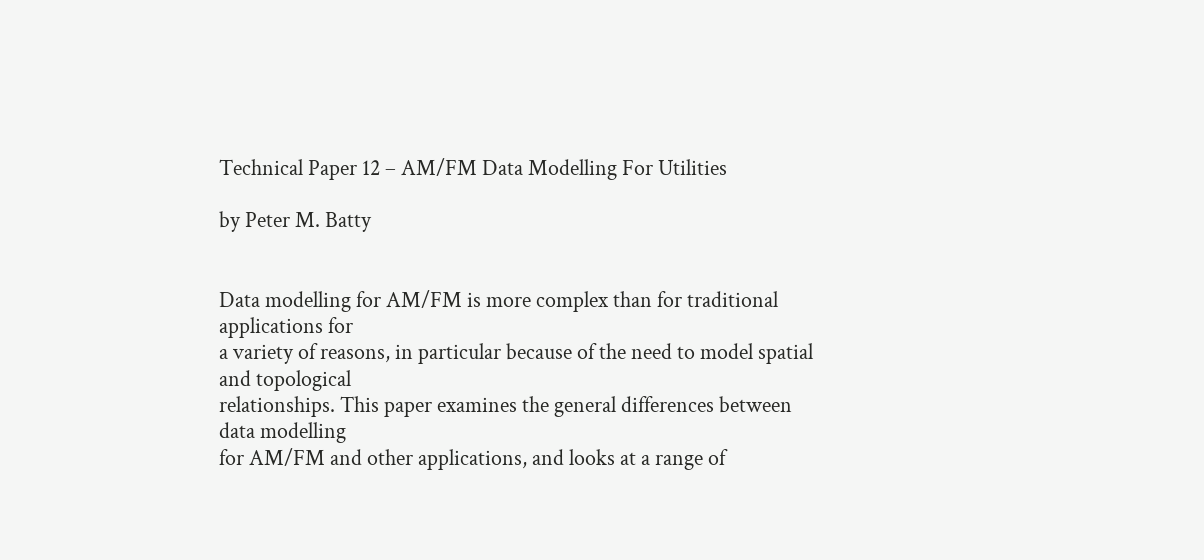Technical Paper 12 – AM/FM Data Modelling For Utilities

by Peter M. Batty


Data modelling for AM/FM is more complex than for traditional applications for
a variety of reasons, in particular because of the need to model spatial and topological
relationships. This paper examines the general differences between data modelling
for AM/FM and other applications, and looks at a range of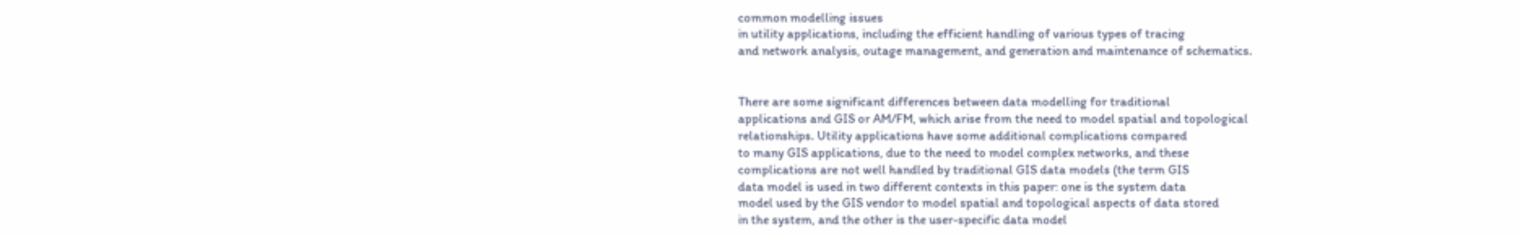common modelling issues
in utility applications, including the efficient handling of various types of tracing
and network analysis, outage management, and generation and maintenance of schematics.


There are some significant differences between data modelling for traditional
applications and GIS or AM/FM, which arise from the need to model spatial and topological
relationships. Utility applications have some additional complications compared
to many GIS applications, due to the need to model complex networks, and these
complications are not well handled by traditional GIS data models (the term GIS
data model is used in two different contexts in this paper: one is the system data
model used by the GIS vendor to model spatial and topological aspects of data stored
in the system, and the other is the user-specific data model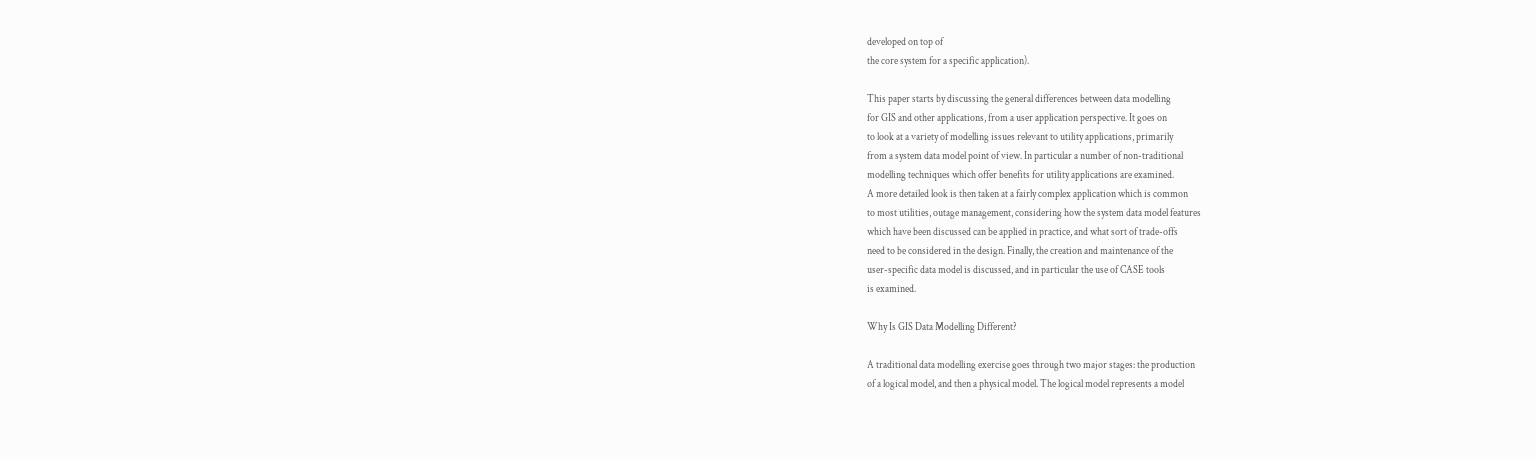developed on top of
the core system for a specific application).

This paper starts by discussing the general differences between data modelling
for GIS and other applications, from a user application perspective. It goes on
to look at a variety of modelling issues relevant to utility applications, primarily
from a system data model point of view. In particular a number of non-traditional
modelling techniques which offer benefits for utility applications are examined.
A more detailed look is then taken at a fairly complex application which is common
to most utilities, outage management, considering how the system data model features
which have been discussed can be applied in practice, and what sort of trade-offs
need to be considered in the design. Finally, the creation and maintenance of the
user-specific data model is discussed, and in particular the use of CASE tools
is examined.

Why Is GIS Data Modelling Different?

A traditional data modelling exercise goes through two major stages: the production
of a logical model, and then a physical model. The logical model represents a model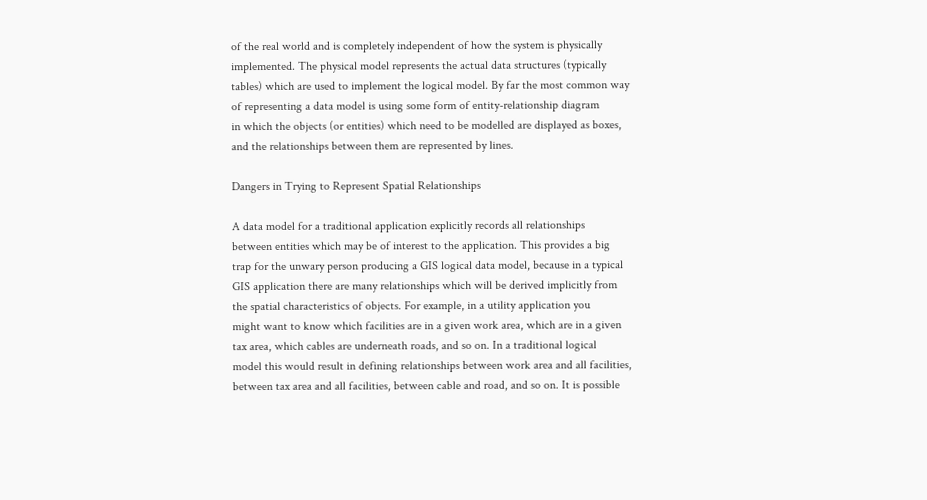of the real world and is completely independent of how the system is physically
implemented. The physical model represents the actual data structures (typically
tables) which are used to implement the logical model. By far the most common way
of representing a data model is using some form of entity-relationship diagram
in which the objects (or entities) which need to be modelled are displayed as boxes,
and the relationships between them are represented by lines.

Dangers in Trying to Represent Spatial Relationships

A data model for a traditional application explicitly records all relationships
between entities which may be of interest to the application. This provides a big
trap for the unwary person producing a GIS logical data model, because in a typical
GIS application there are many relationships which will be derived implicitly from
the spatial characteristics of objects. For example, in a utility application you
might want to know which facilities are in a given work area, which are in a given
tax area, which cables are underneath roads, and so on. In a traditional logical
model this would result in defining relationships between work area and all facilities,
between tax area and all facilities, between cable and road, and so on. It is possible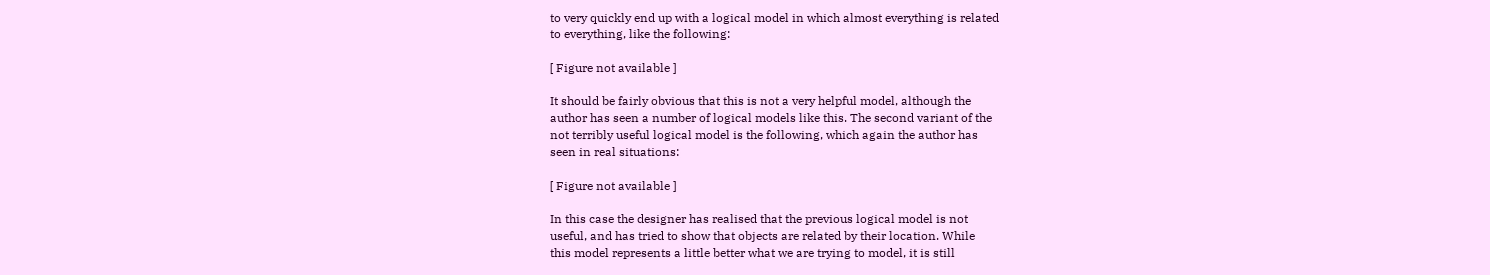to very quickly end up with a logical model in which almost everything is related
to everything, like the following:

[ Figure not available ]

It should be fairly obvious that this is not a very helpful model, although the
author has seen a number of logical models like this. The second variant of the
not terribly useful logical model is the following, which again the author has
seen in real situations:

[ Figure not available ]

In this case the designer has realised that the previous logical model is not
useful, and has tried to show that objects are related by their location. While
this model represents a little better what we are trying to model, it is still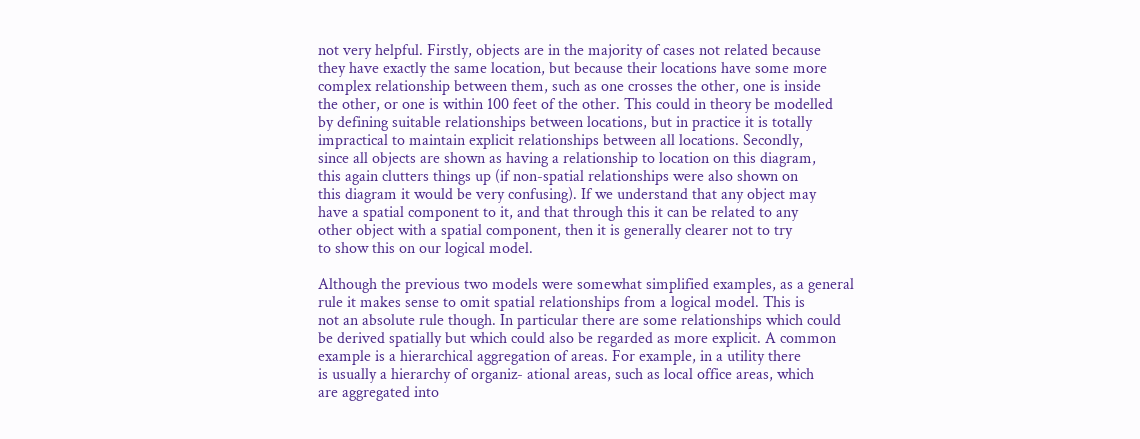not very helpful. Firstly, objects are in the majority of cases not related because
they have exactly the same location, but because their locations have some more
complex relationship between them, such as one crosses the other, one is inside
the other, or one is within 100 feet of the other. This could in theory be modelled
by defining suitable relationships between locations, but in practice it is totally
impractical to maintain explicit relationships between all locations. Secondly,
since all objects are shown as having a relationship to location on this diagram,
this again clutters things up (if non-spatial relationships were also shown on
this diagram it would be very confusing). If we understand that any object may
have a spatial component to it, and that through this it can be related to any
other object with a spatial component, then it is generally clearer not to try
to show this on our logical model.

Although the previous two models were somewhat simplified examples, as a general
rule it makes sense to omit spatial relationships from a logical model. This is
not an absolute rule though. In particular there are some relationships which could
be derived spatially but which could also be regarded as more explicit. A common
example is a hierarchical aggregation of areas. For example, in a utility there
is usually a hierarchy of organiz- ational areas, such as local office areas, which
are aggregated into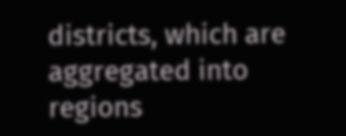districts, which are aggregated into regions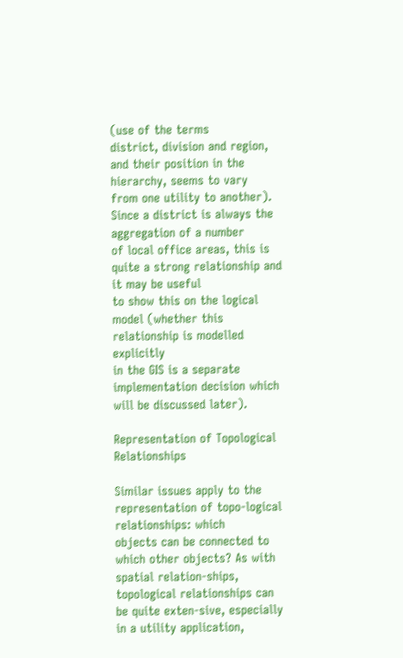(use of the terms
district, division and region, and their position in the hierarchy, seems to vary
from one utility to another). Since a district is always the aggregation of a number
of local office areas, this is quite a strong relationship and it may be useful
to show this on the logical model (whether this relationship is modelled explicitly
in the GIS is a separate implementation decision which will be discussed later).

Representation of Topological Relationships

Similar issues apply to the representation of topo-logical relationships: which
objects can be connected to which other objects? As with spatial relation-ships,
topological relationships can be quite exten-sive, especially in a utility application,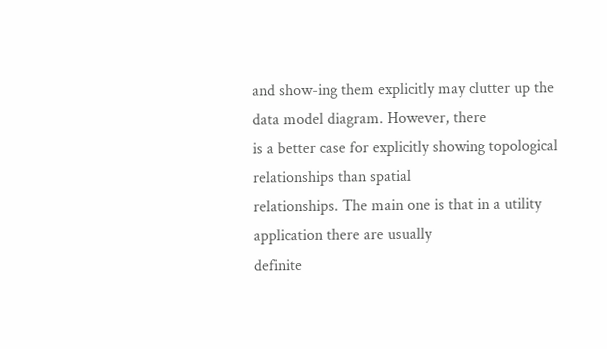and show-ing them explicitly may clutter up the data model diagram. However, there
is a better case for explicitly showing topological relationships than spatial
relationships. The main one is that in a utility application there are usually
definite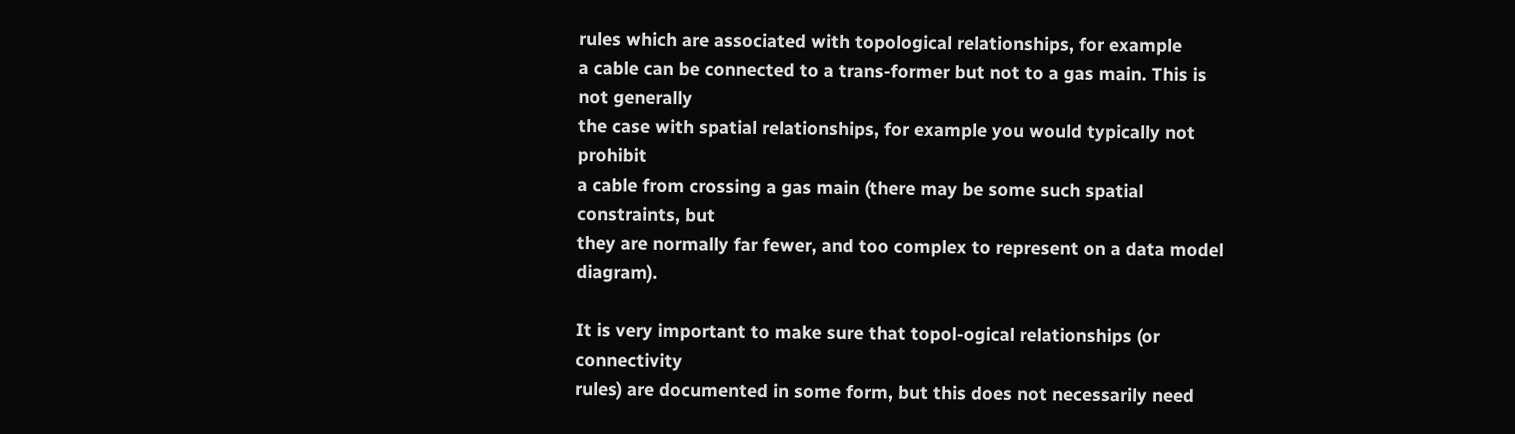rules which are associated with topological relationships, for example
a cable can be connected to a trans-former but not to a gas main. This is not generally
the case with spatial relationships, for example you would typically not prohibit
a cable from crossing a gas main (there may be some such spatial constraints, but
they are normally far fewer, and too complex to represent on a data model diagram).

It is very important to make sure that topol-ogical relationships (or connectivity
rules) are documented in some form, but this does not necessarily need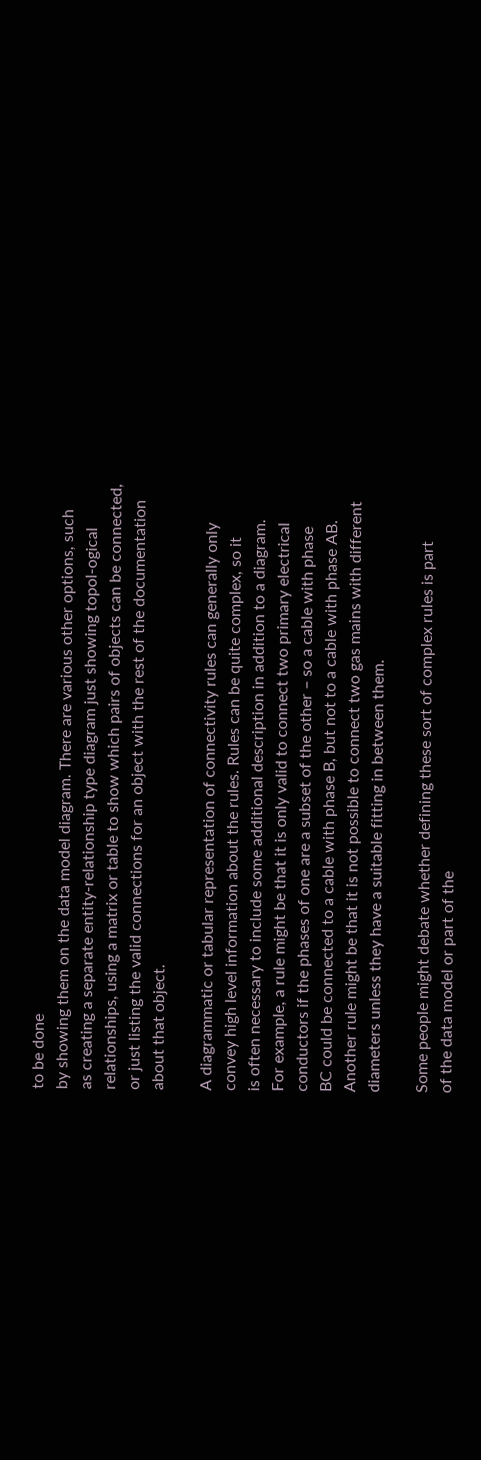to be done
by showing them on the data model diagram. There are various other options, such
as creating a separate entity-relationship type diagram just showing topol-ogical
relationships, using a matrix or table to show which pairs of objects can be connected,
or just listing the valid connections for an object with the rest of the documentation
about that object.

A diagrammatic or tabular representation of connectivity rules can generally only
convey high level information about the rules. Rules can be quite complex, so it
is often necessary to include some additional description in addition to a diagram.
For example, a rule might be that it is only valid to connect two primary electrical
conductors if the phases of one are a subset of the other – so a cable with phase
BC could be connected to a cable with phase B, but not to a cable with phase AB.
Another rule might be that it is not possible to connect two gas mains with different
diameters unless they have a suitable fitting in between them.

Some people might debate whether defining these sort of complex rules is part
of the data model or part of the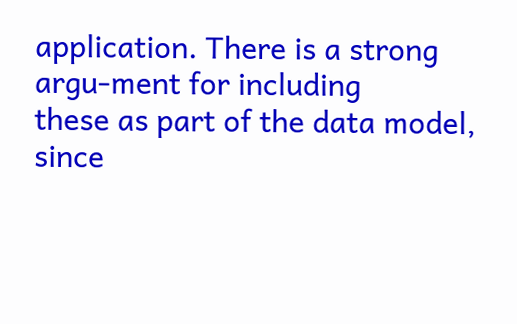application. There is a strong argu-ment for including
these as part of the data model, since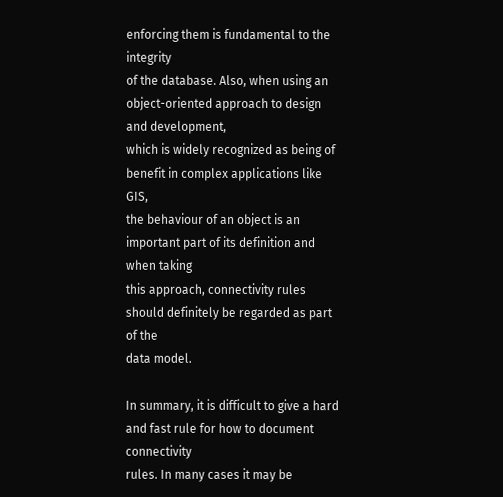enforcing them is fundamental to the integrity
of the database. Also, when using an object-oriented approach to design and development,
which is widely recognized as being of benefit in complex applications like GIS,
the behaviour of an object is an important part of its definition and when taking
this approach, connectivity rules should definitely be regarded as part of the
data model.

In summary, it is difficult to give a hard and fast rule for how to document connectivity
rules. In many cases it may be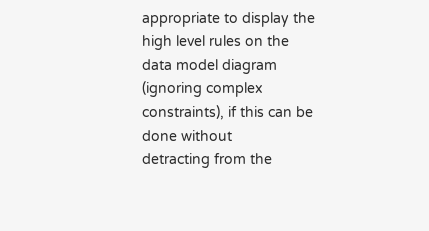appropriate to display the high level rules on the
data model diagram (ignoring complex constraints), if this can be done without
detracting from the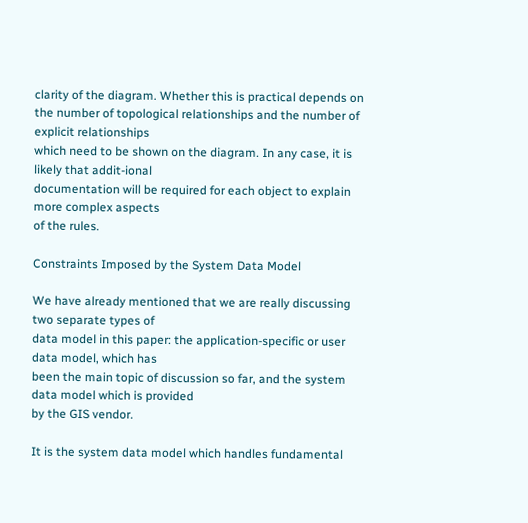clarity of the diagram. Whether this is practical depends on
the number of topological relationships and the number of explicit relationships
which need to be shown on the diagram. In any case, it is likely that addit-ional
documentation will be required for each object to explain more complex aspects
of the rules.

Constraints Imposed by the System Data Model

We have already mentioned that we are really discussing two separate types of
data model in this paper: the application-specific or user data model, which has
been the main topic of discussion so far, and the system data model which is provided
by the GIS vendor.

It is the system data model which handles fundamental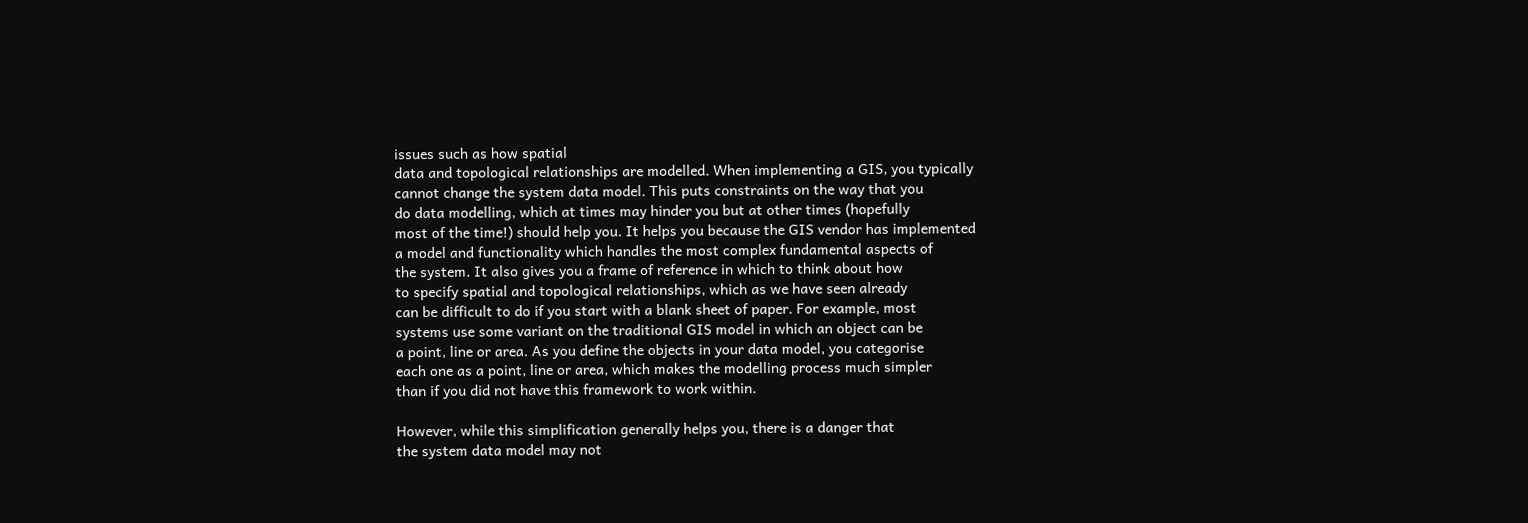issues such as how spatial
data and topological relationships are modelled. When implementing a GIS, you typically
cannot change the system data model. This puts constraints on the way that you
do data modelling, which at times may hinder you but at other times (hopefully
most of the time!) should help you. It helps you because the GIS vendor has implemented
a model and functionality which handles the most complex fundamental aspects of
the system. It also gives you a frame of reference in which to think about how
to specify spatial and topological relationships, which as we have seen already
can be difficult to do if you start with a blank sheet of paper. For example, most
systems use some variant on the traditional GIS model in which an object can be
a point, line or area. As you define the objects in your data model, you categorise
each one as a point, line or area, which makes the modelling process much simpler
than if you did not have this framework to work within.

However, while this simplification generally helps you, there is a danger that
the system data model may not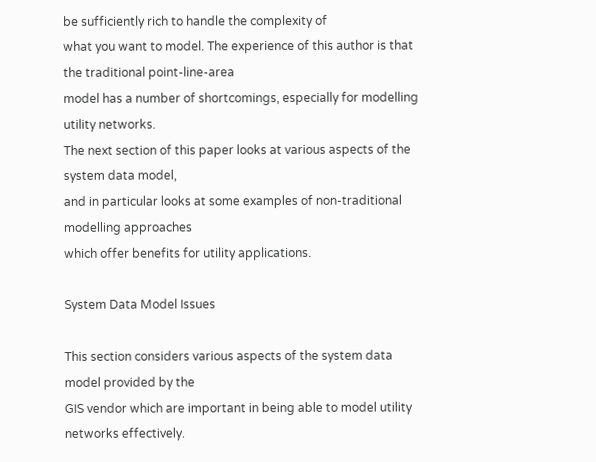be sufficiently rich to handle the complexity of
what you want to model. The experience of this author is that the traditional point-line-area
model has a number of shortcomings, especially for modelling utility networks.
The next section of this paper looks at various aspects of the system data model,
and in particular looks at some examples of non-traditional modelling approaches
which offer benefits for utility applications.

System Data Model Issues

This section considers various aspects of the system data model provided by the
GIS vendor which are important in being able to model utility networks effectively.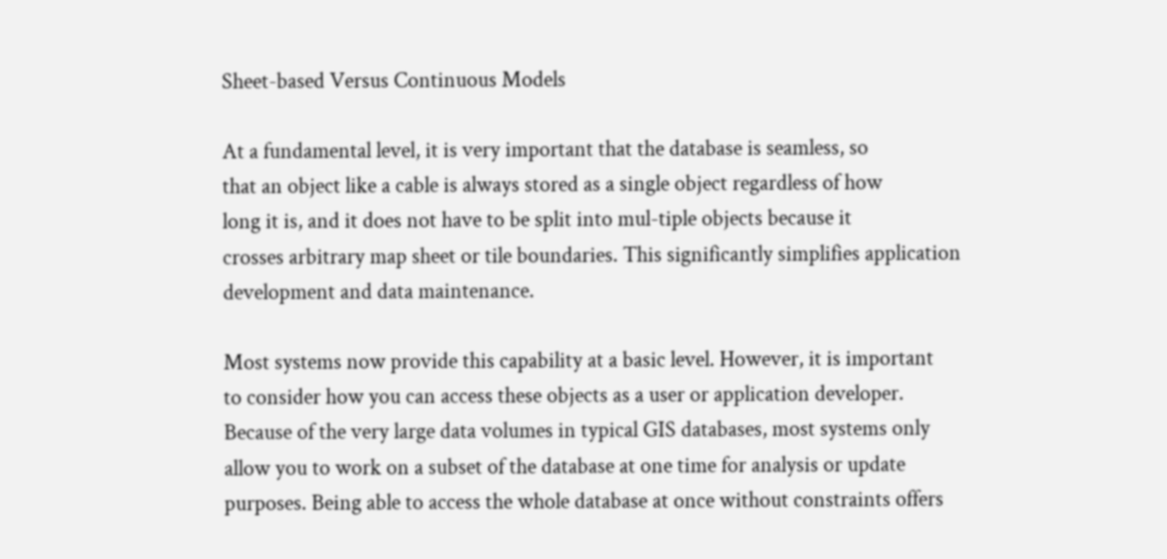Sheet-based Versus Continuous Models

At a fundamental level, it is very important that the database is seamless, so
that an object like a cable is always stored as a single object regardless of how
long it is, and it does not have to be split into mul-tiple objects because it
crosses arbitrary map sheet or tile boundaries. This significantly simplifies application
development and data maintenance.

Most systems now provide this capability at a basic level. However, it is important
to consider how you can access these objects as a user or application developer.
Because of the very large data volumes in typical GIS databases, most systems only
allow you to work on a subset of the database at one time for analysis or update
purposes. Being able to access the whole database at once without constraints offers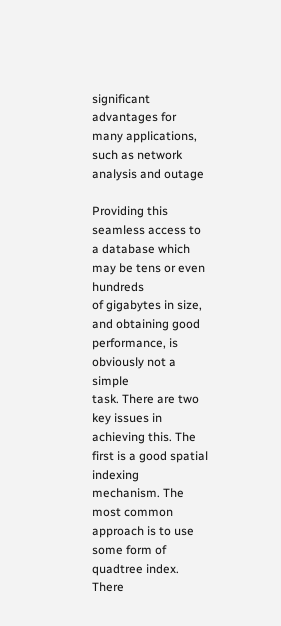significant advantages for many applications, such as network analysis and outage

Providing this seamless access to a database which may be tens or even hundreds
of gigabytes in size, and obtaining good performance, is obviously not a simple
task. There are two key issues in achieving this. The first is a good spatial indexing
mechanism. The most common approach is to use some form of quadtree index. There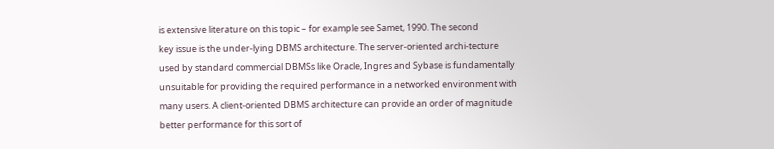is extensive literature on this topic – for example see Samet, 1990. The second
key issue is the under-lying DBMS architecture. The server-oriented archi-tecture
used by standard commercial DBMSs like Oracle, Ingres and Sybase is fundamentally
unsuitable for providing the required performance in a networked environment with
many users. A client-oriented DBMS architecture can provide an order of magnitude
better performance for this sort of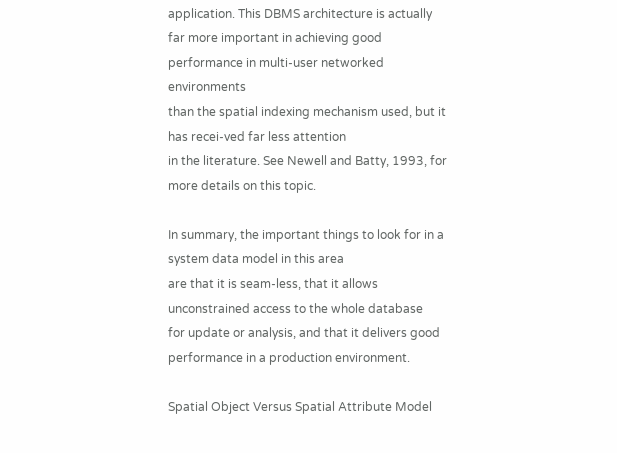application. This DBMS architecture is actually
far more important in achieving good performance in multi-user networked environments
than the spatial indexing mechanism used, but it has recei-ved far less attention
in the literature. See Newell and Batty, 1993, for more details on this topic.

In summary, the important things to look for in a system data model in this area
are that it is seam-less, that it allows unconstrained access to the whole database
for update or analysis, and that it delivers good performance in a production environment.

Spatial Object Versus Spatial Attribute Model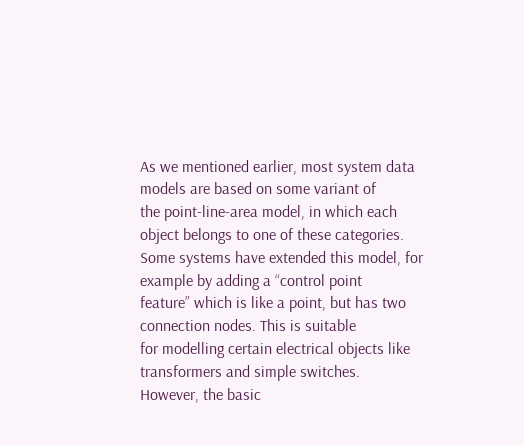As we mentioned earlier, most system data models are based on some variant of
the point-line-area model, in which each object belongs to one of these categories.
Some systems have extended this model, for example by adding a “control point
feature” which is like a point, but has two connection nodes. This is suitable
for modelling certain electrical objects like transformers and simple switches.
However, the basic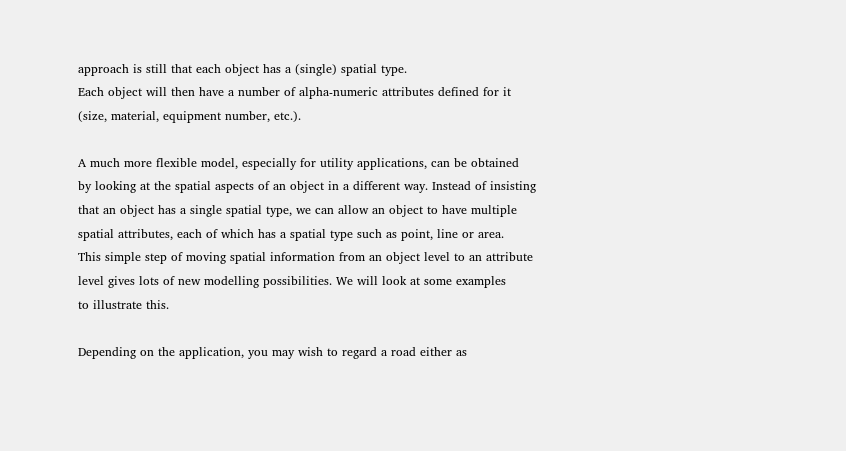approach is still that each object has a (single) spatial type.
Each object will then have a number of alpha-numeric attributes defined for it
(size, material, equipment number, etc.).

A much more flexible model, especially for utility applications, can be obtained
by looking at the spatial aspects of an object in a different way. Instead of insisting
that an object has a single spatial type, we can allow an object to have multiple
spatial attributes, each of which has a spatial type such as point, line or area.
This simple step of moving spatial information from an object level to an attribute
level gives lots of new modelling possibilities. We will look at some examples
to illustrate this.

Depending on the application, you may wish to regard a road either as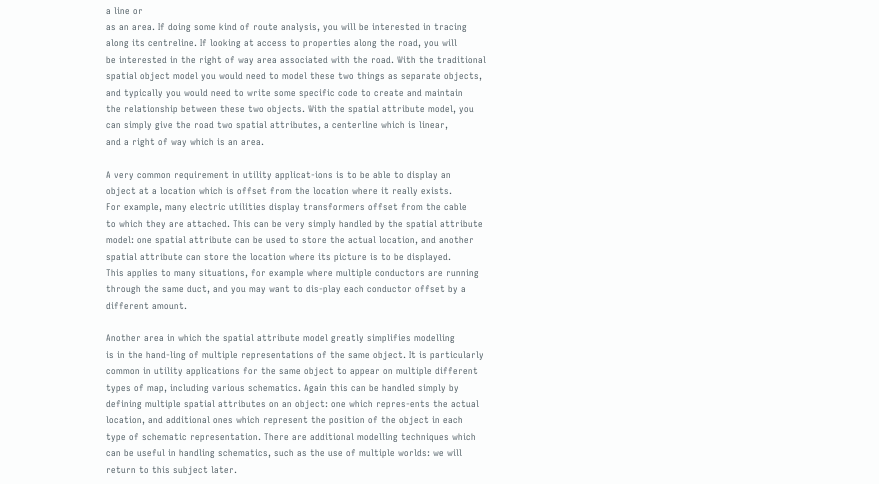a line or
as an area. If doing some kind of route analysis, you will be interested in tracing
along its centreline. If looking at access to properties along the road, you will
be interested in the right of way area associated with the road. With the traditional
spatial object model you would need to model these two things as separate objects,
and typically you would need to write some specific code to create and maintain
the relationship between these two objects. With the spatial attribute model, you
can simply give the road two spatial attributes, a centerline which is linear,
and a right of way which is an area.

A very common requirement in utility applicat-ions is to be able to display an
object at a location which is offset from the location where it really exists.
For example, many electric utilities display transformers offset from the cable
to which they are attached. This can be very simply handled by the spatial attribute
model: one spatial attribute can be used to store the actual location, and another
spatial attribute can store the location where its picture is to be displayed.
This applies to many situations, for example where multiple conductors are running
through the same duct, and you may want to dis-play each conductor offset by a
different amount.

Another area in which the spatial attribute model greatly simplifies modelling
is in the hand-ling of multiple representations of the same object. It is particularly
common in utility applications for the same object to appear on multiple different
types of map, including various schematics. Again this can be handled simply by
defining multiple spatial attributes on an object: one which repres-ents the actual
location, and additional ones which represent the position of the object in each
type of schematic representation. There are additional modelling techniques which
can be useful in handling schematics, such as the use of multiple worlds: we will
return to this subject later.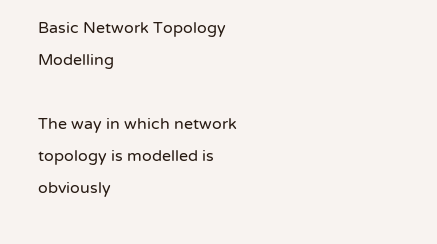Basic Network Topology Modelling

The way in which network topology is modelled is obviously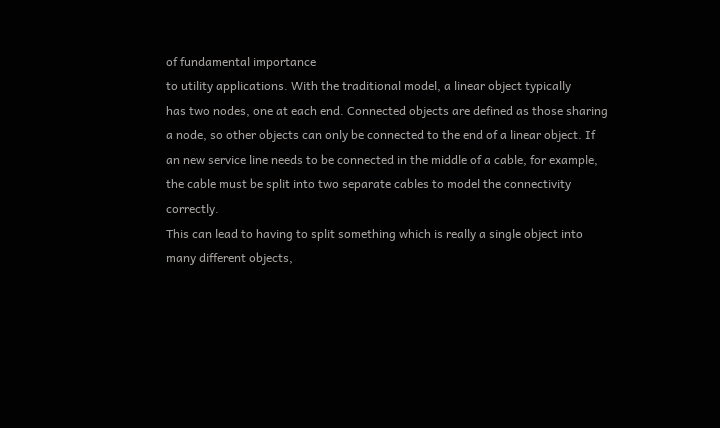of fundamental importance
to utility applications. With the traditional model, a linear object typically
has two nodes, one at each end. Connected objects are defined as those sharing
a node, so other objects can only be connected to the end of a linear object. If
an new service line needs to be connected in the middle of a cable, for example,
the cable must be split into two separate cables to model the connectivity correctly.
This can lead to having to split something which is really a single object into
many different objects,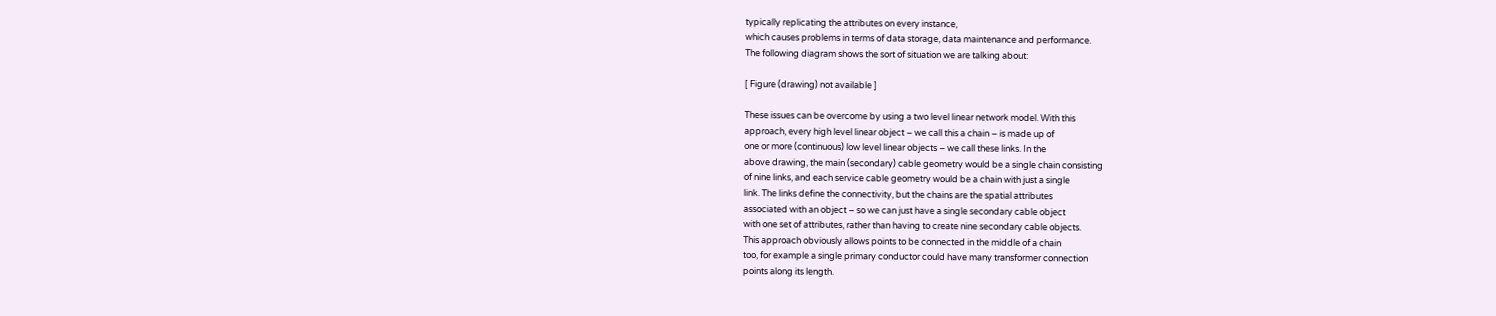typically replicating the attributes on every instance,
which causes problems in terms of data storage, data maintenance and performance.
The following diagram shows the sort of situation we are talking about:

[ Figure (drawing) not available ]

These issues can be overcome by using a two level linear network model. With this
approach, every high level linear object – we call this a chain – is made up of
one or more (continuous) low level linear objects – we call these links. In the
above drawing, the main (secondary) cable geometry would be a single chain consisting
of nine links, and each service cable geometry would be a chain with just a single
link. The links define the connectivity, but the chains are the spatial attributes
associated with an object – so we can just have a single secondary cable object
with one set of attributes, rather than having to create nine secondary cable objects.
This approach obviously allows points to be connected in the middle of a chain
too, for example a single primary conductor could have many transformer connection
points along its length.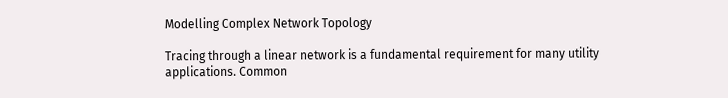Modelling Complex Network Topology

Tracing through a linear network is a fundamental requirement for many utility
applications. Common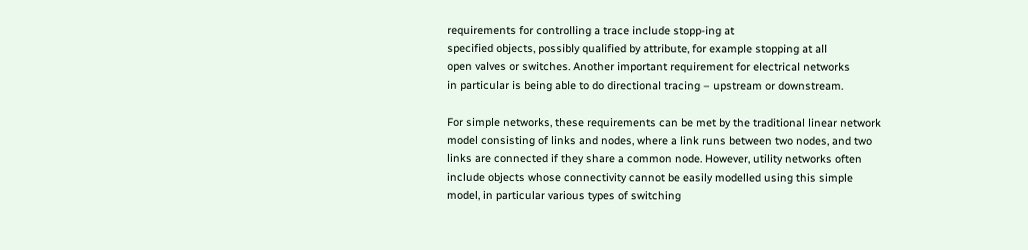requirements for controlling a trace include stopp-ing at
specified objects, possibly qualified by attribute, for example stopping at all
open valves or switches. Another important requirement for electrical networks
in particular is being able to do directional tracing – upstream or downstream.

For simple networks, these requirements can be met by the traditional linear network
model consisting of links and nodes, where a link runs between two nodes, and two
links are connected if they share a common node. However, utility networks often
include objects whose connectivity cannot be easily modelled using this simple
model, in particular various types of switching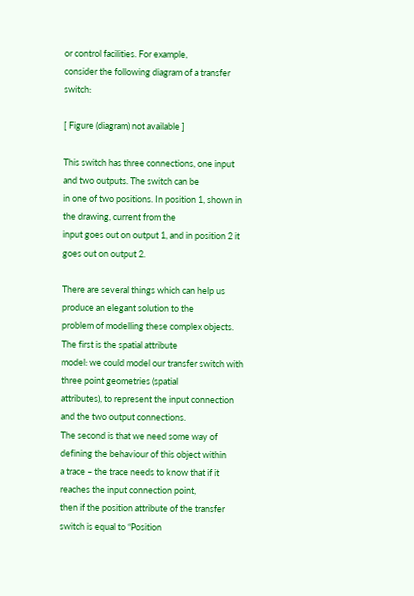or control facilities. For example,
consider the following diagram of a transfer switch:

[ Figure (diagram) not available ]

This switch has three connections, one input and two outputs. The switch can be
in one of two positions. In position 1, shown in the drawing, current from the
input goes out on output 1, and in position 2 it goes out on output 2.

There are several things which can help us produce an elegant solution to the
problem of modelling these complex objects. The first is the spatial attribute
model: we could model our transfer switch with three point geometries (spatial
attributes), to represent the input connection and the two output connections.
The second is that we need some way of defining the behaviour of this object within
a trace – the trace needs to know that if it reaches the input connection point,
then if the position attribute of the transfer switch is equal to “Position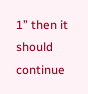1” then it should continue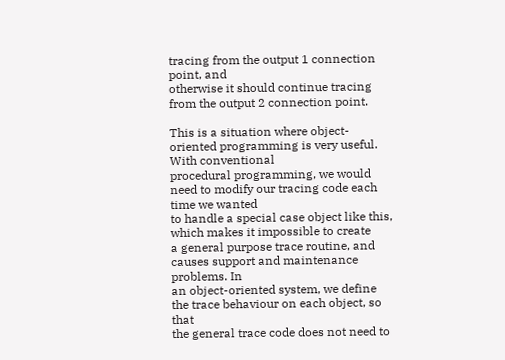tracing from the output 1 connection point, and
otherwise it should continue tracing from the output 2 connection point.

This is a situation where object-oriented programming is very useful. With conventional
procedural programming, we would need to modify our tracing code each time we wanted
to handle a special case object like this, which makes it impossible to create
a general purpose trace routine, and causes support and maintenance problems. In
an object-oriented system, we define the trace behaviour on each object, so that
the general trace code does not need to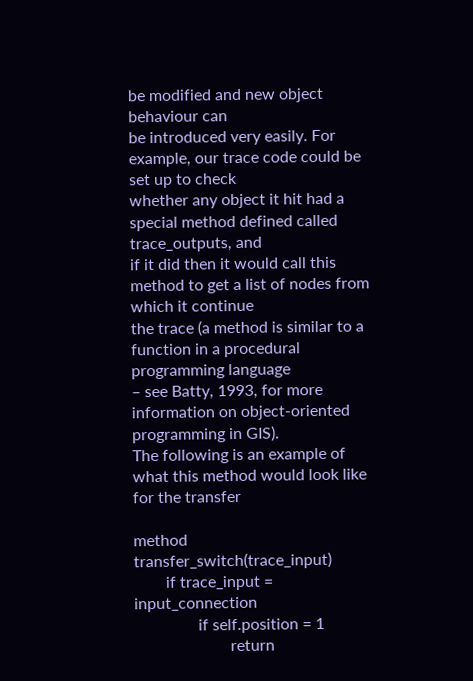be modified and new object behaviour can
be introduced very easily. For example, our trace code could be set up to check
whether any object it hit had a special method defined called trace_outputs, and
if it did then it would call this method to get a list of nodes from which it continue
the trace (a method is similar to a function in a procedural programming language
– see Batty, 1993, for more information on object-oriented programming in GIS).
The following is an example of what this method would look like for the transfer

method transfer_switch(trace_input)
        if trace_input = input_connection
                if self.position = 1
                        return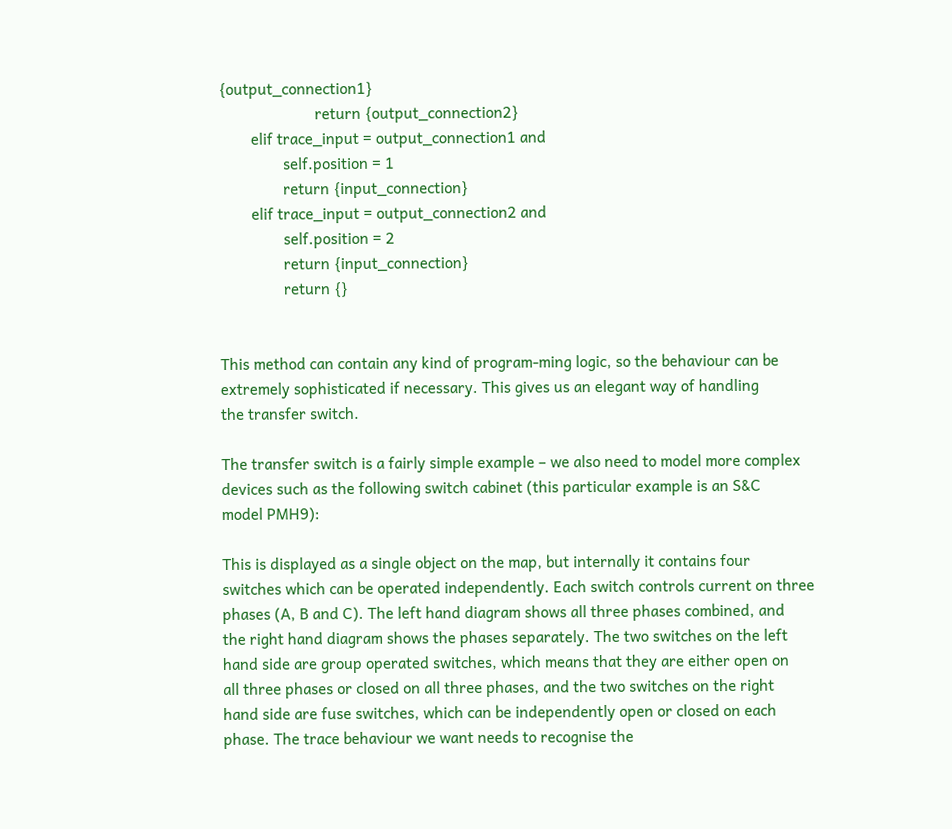{output_connection1}
                        return {output_connection2}
        elif trace_input = output_connection1 and
                self.position = 1
                return {input_connection}
        elif trace_input = output_connection2 and
                self.position = 2
                return {input_connection}
                return {}


This method can contain any kind of program-ming logic, so the behaviour can be
extremely sophisticated if necessary. This gives us an elegant way of handling
the transfer switch.

The transfer switch is a fairly simple example – we also need to model more complex
devices such as the following switch cabinet (this particular example is an S&C
model PMH9):

This is displayed as a single object on the map, but internally it contains four
switches which can be operated independently. Each switch controls current on three
phases (A, B and C). The left hand diagram shows all three phases combined, and
the right hand diagram shows the phases separately. The two switches on the left
hand side are group operated switches, which means that they are either open on
all three phases or closed on all three phases, and the two switches on the right
hand side are fuse switches, which can be independently open or closed on each
phase. The trace behaviour we want needs to recognise the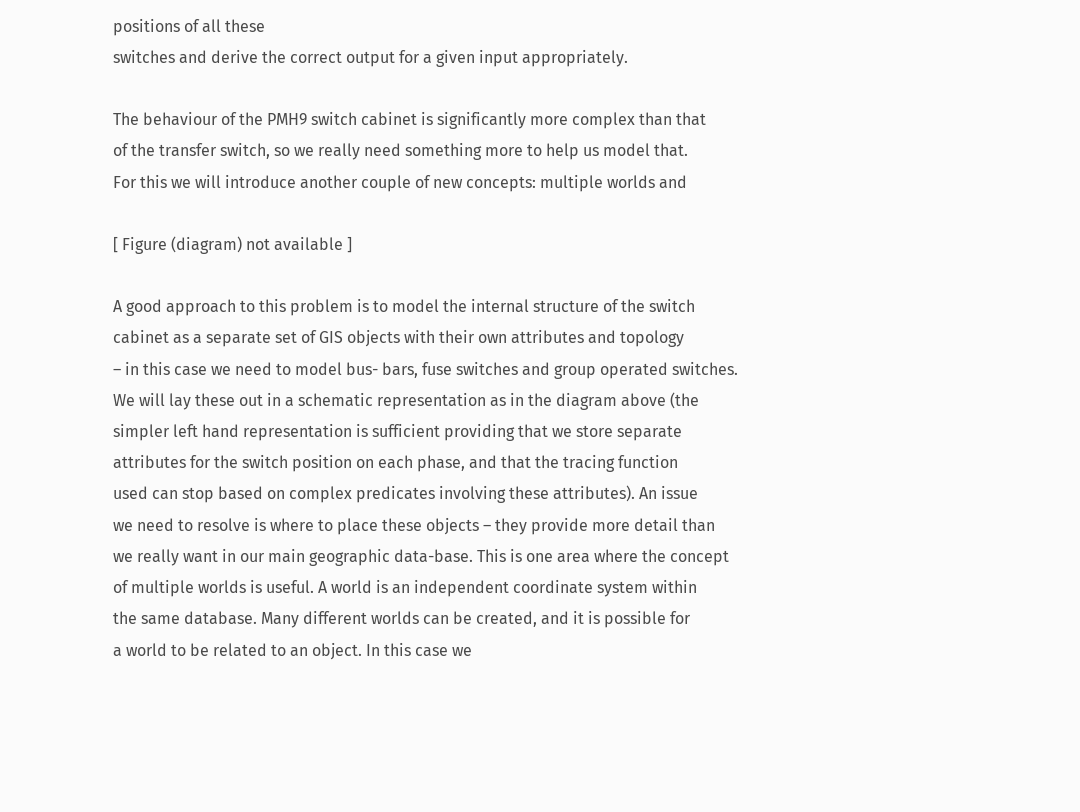positions of all these
switches and derive the correct output for a given input appropriately.

The behaviour of the PMH9 switch cabinet is significantly more complex than that
of the transfer switch, so we really need something more to help us model that.
For this we will introduce another couple of new concepts: multiple worlds and

[ Figure (diagram) not available ]

A good approach to this problem is to model the internal structure of the switch
cabinet as a separate set of GIS objects with their own attributes and topology
– in this case we need to model bus- bars, fuse switches and group operated switches.
We will lay these out in a schematic representation as in the diagram above (the
simpler left hand representation is sufficient providing that we store separate
attributes for the switch position on each phase, and that the tracing function
used can stop based on complex predicates involving these attributes). An issue
we need to resolve is where to place these objects – they provide more detail than
we really want in our main geographic data-base. This is one area where the concept
of multiple worlds is useful. A world is an independent coordinate system within
the same database. Many different worlds can be created, and it is possible for
a world to be related to an object. In this case we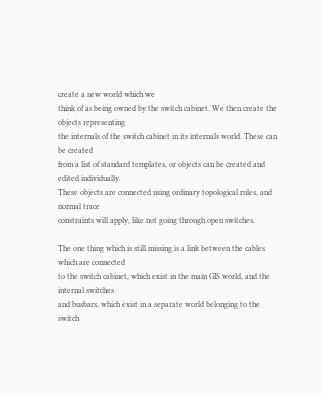create a new world which we
think of as being owned by the switch cabinet. We then create the objects representing
the internals of the switch cabinet in its internals world. These can be created
from a list of standard templates, or objects can be created and edited individually.
These objects are connected using ordinary topological rules, and normal trace
constraints will apply, like not going through open switches.

The one thing which is still missing is a link between the cables which are connected
to the switch cabinet, which exist in the main GIS world, and the internal switches
and busbars, which exist in a separate world belonging to the switch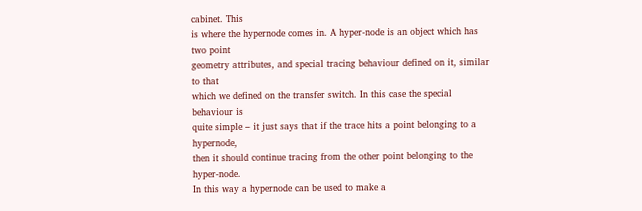cabinet. This
is where the hypernode comes in. A hyper-node is an object which has two point
geometry attributes, and special tracing behaviour defined on it, similar to that
which we defined on the transfer switch. In this case the special behaviour is
quite simple – it just says that if the trace hits a point belonging to a hypernode,
then it should continue tracing from the other point belonging to the hyper-node.
In this way a hypernode can be used to make a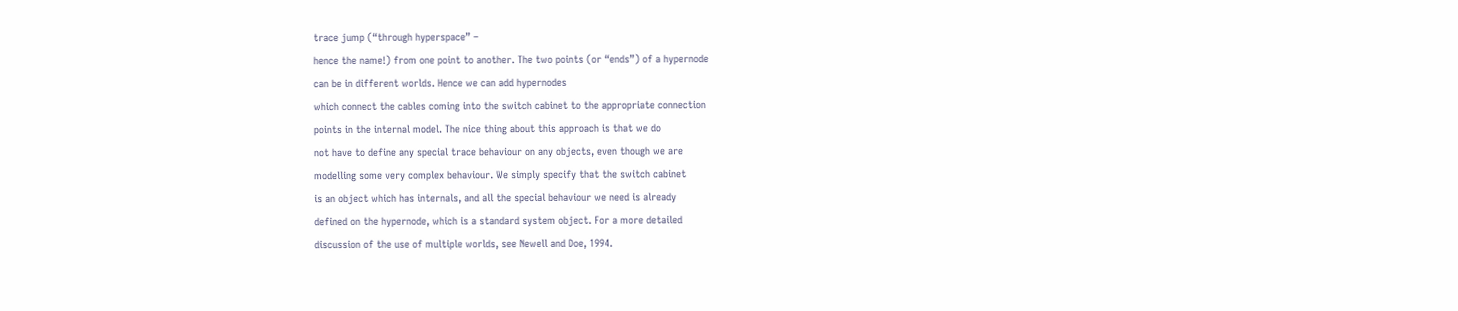trace jump (“through hyperspace” –
hence the name!) from one point to another. The two points (or “ends”) of a hypernode
can be in different worlds. Hence we can add hypernodes
which connect the cables coming into the switch cabinet to the appropriate connection
points in the internal model. The nice thing about this approach is that we do
not have to define any special trace behaviour on any objects, even though we are
modelling some very complex behaviour. We simply specify that the switch cabinet
is an object which has internals, and all the special behaviour we need is already
defined on the hypernode, which is a standard system object. For a more detailed
discussion of the use of multiple worlds, see Newell and Doe, 1994.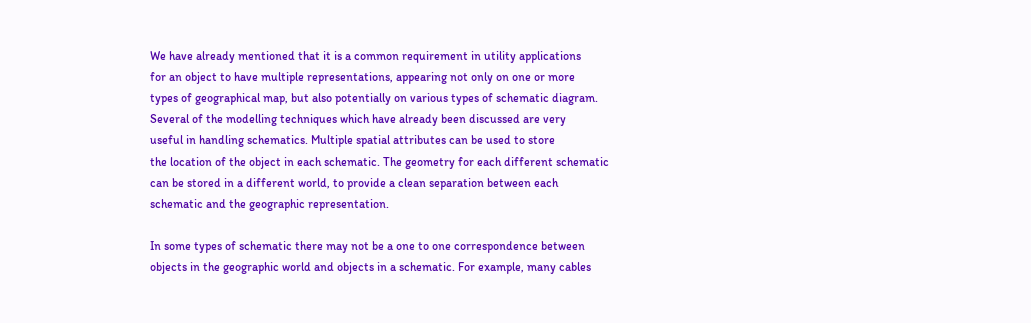We have already mentioned that it is a common requirement in utility applications
for an object to have multiple representations, appearing not only on one or more
types of geographical map, but also potentially on various types of schematic diagram.
Several of the modelling techniques which have already been discussed are very
useful in handling schematics. Multiple spatial attributes can be used to store
the location of the object in each schematic. The geometry for each different schematic
can be stored in a different world, to provide a clean separation between each
schematic and the geographic representation.

In some types of schematic there may not be a one to one correspondence between
objects in the geographic world and objects in a schematic. For example, many cables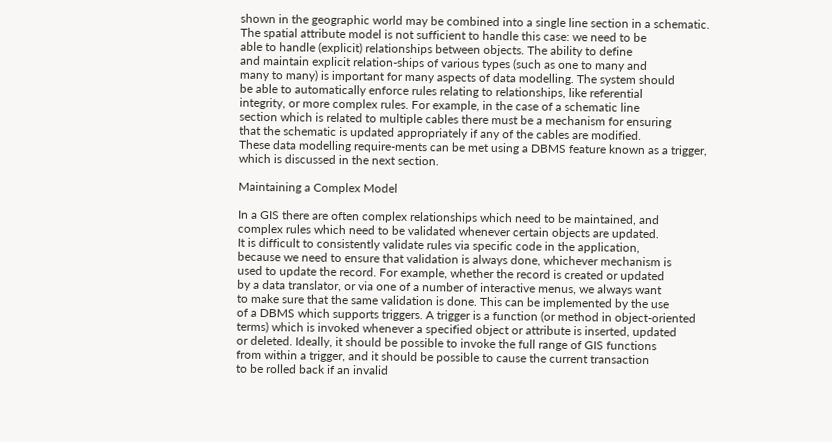shown in the geographic world may be combined into a single line section in a schematic.
The spatial attribute model is not sufficient to handle this case: we need to be
able to handle (explicit) relationships between objects. The ability to define
and maintain explicit relation-ships of various types (such as one to many and
many to many) is important for many aspects of data modelling. The system should
be able to automatically enforce rules relating to relationships, like referential
integrity, or more complex rules. For example, in the case of a schematic line
section which is related to multiple cables there must be a mechanism for ensuring
that the schematic is updated appropriately if any of the cables are modified.
These data modelling require-ments can be met using a DBMS feature known as a trigger,
which is discussed in the next section.

Maintaining a Complex Model

In a GIS there are often complex relationships which need to be maintained, and
complex rules which need to be validated whenever certain objects are updated.
It is difficult to consistently validate rules via specific code in the application,
because we need to ensure that validation is always done, whichever mechanism is
used to update the record. For example, whether the record is created or updated
by a data translator, or via one of a number of interactive menus, we always want
to make sure that the same validation is done. This can be implemented by the use
of a DBMS which supports triggers. A trigger is a function (or method in object-oriented
terms) which is invoked whenever a specified object or attribute is inserted, updated
or deleted. Ideally, it should be possible to invoke the full range of GIS functions
from within a trigger, and it should be possible to cause the current transaction
to be rolled back if an invalid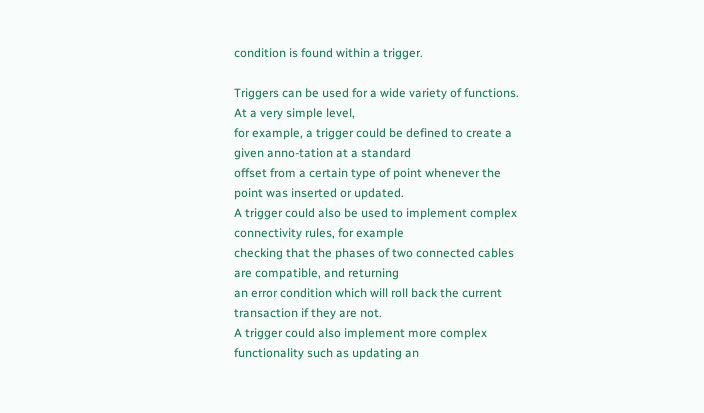condition is found within a trigger.

Triggers can be used for a wide variety of functions. At a very simple level,
for example, a trigger could be defined to create a given anno-tation at a standard
offset from a certain type of point whenever the point was inserted or updated.
A trigger could also be used to implement complex connectivity rules, for example
checking that the phases of two connected cables are compatible, and returning
an error condition which will roll back the current transaction if they are not.
A trigger could also implement more complex functionality such as updating an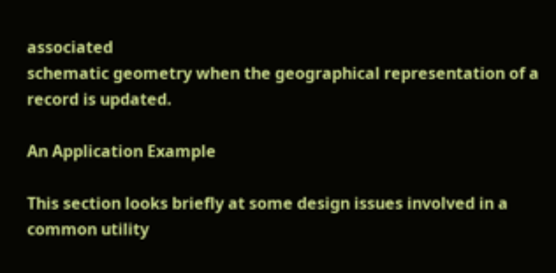associated
schematic geometry when the geographical representation of a record is updated.

An Application Example

This section looks briefly at some design issues involved in a common utility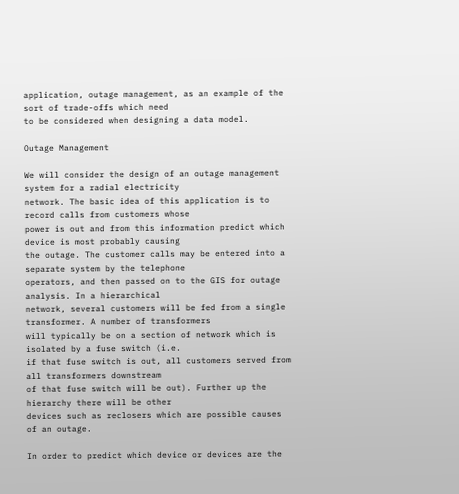application, outage management, as an example of the sort of trade-offs which need
to be considered when designing a data model.

Outage Management

We will consider the design of an outage management system for a radial electricity
network. The basic idea of this application is to record calls from customers whose
power is out and from this information predict which device is most probably causing
the outage. The customer calls may be entered into a separate system by the telephone
operators, and then passed on to the GIS for outage analysis. In a hierarchical
network, several customers will be fed from a single transformer. A number of transformers
will typically be on a section of network which is isolated by a fuse switch (i.e.
if that fuse switch is out, all customers served from all transformers downstream
of that fuse switch will be out). Further up the hierarchy there will be other
devices such as reclosers which are possible causes of an outage.

In order to predict which device or devices are the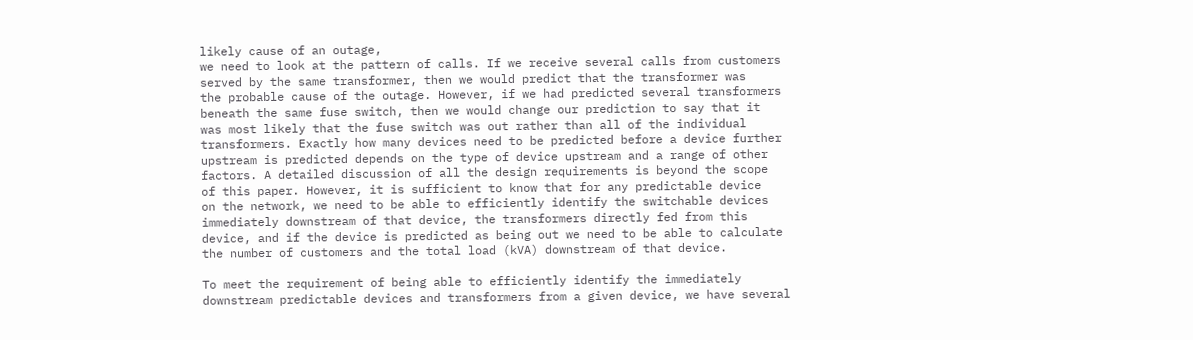likely cause of an outage,
we need to look at the pattern of calls. If we receive several calls from customers
served by the same transformer, then we would predict that the transformer was
the probable cause of the outage. However, if we had predicted several transformers
beneath the same fuse switch, then we would change our prediction to say that it
was most likely that the fuse switch was out rather than all of the individual
transformers. Exactly how many devices need to be predicted before a device further
upstream is predicted depends on the type of device upstream and a range of other
factors. A detailed discussion of all the design requirements is beyond the scope
of this paper. However, it is sufficient to know that for any predictable device
on the network, we need to be able to efficiently identify the switchable devices
immediately downstream of that device, the transformers directly fed from this
device, and if the device is predicted as being out we need to be able to calculate
the number of customers and the total load (kVA) downstream of that device.

To meet the requirement of being able to efficiently identify the immediately
downstream predictable devices and transformers from a given device, we have several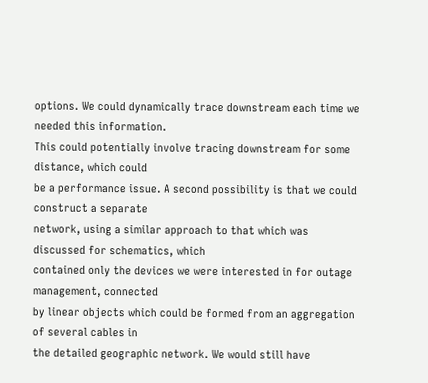options. We could dynamically trace downstream each time we needed this information.
This could potentially involve tracing downstream for some distance, which could
be a performance issue. A second possibility is that we could construct a separate
network, using a similar approach to that which was discussed for schematics, which
contained only the devices we were interested in for outage management, connected
by linear objects which could be formed from an aggregation of several cables in
the detailed geographic network. We would still have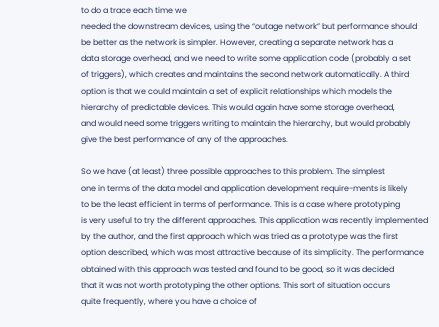to do a trace each time we
needed the downstream devices, using the “outage network” but performance should
be better as the network is simpler. However, creating a separate network has a
data storage overhead, and we need to write some application code (probably a set
of triggers), which creates and maintains the second network automatically. A third
option is that we could maintain a set of explicit relationships which models the
hierarchy of predictable devices. This would again have some storage overhead,
and would need some triggers writing to maintain the hierarchy, but would probably
give the best performance of any of the approaches.

So we have (at least) three possible approaches to this problem. The simplest
one in terms of the data model and application development require-ments is likely
to be the least efficient in terms of performance. This is a case where prototyping
is very useful to try the different approaches. This application was recently implemented
by the author, and the first approach which was tried as a prototype was the first
option described, which was most attractive because of its simplicity. The performance
obtained with this approach was tested and found to be good, so it was decided
that it was not worth prototyping the other options. This sort of situation occurs
quite frequently, where you have a choice of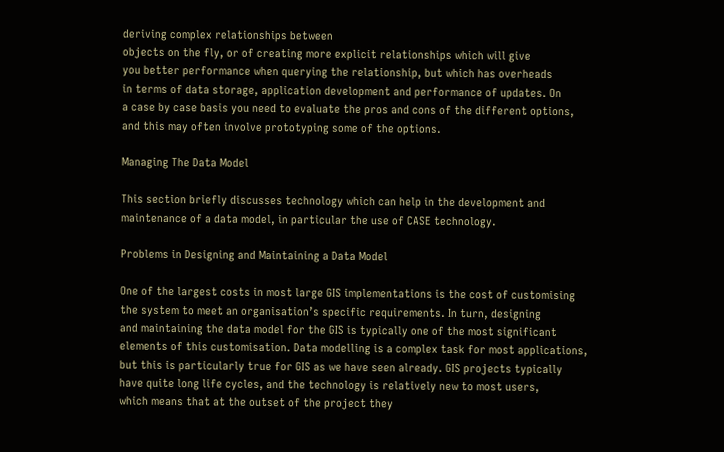deriving complex relationships between
objects on the fly, or of creating more explicit relationships which will give
you better performance when querying the relationship, but which has overheads
in terms of data storage, application development and performance of updates. On
a case by case basis you need to evaluate the pros and cons of the different options,
and this may often involve prototyping some of the options.

Managing The Data Model

This section briefly discusses technology which can help in the development and
maintenance of a data model, in particular the use of CASE technology.

Problems in Designing and Maintaining a Data Model

One of the largest costs in most large GIS implementations is the cost of customising
the system to meet an organisation’s specific requirements. In turn, designing
and maintaining the data model for the GIS is typically one of the most significant
elements of this customisation. Data modelling is a complex task for most applications,
but this is particularly true for GIS as we have seen already. GIS projects typically
have quite long life cycles, and the technology is relatively new to most users,
which means that at the outset of the project they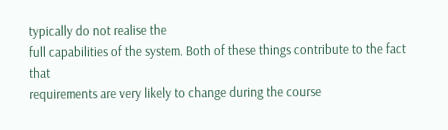typically do not realise the
full capabilities of the system. Both of these things contribute to the fact that
requirements are very likely to change during the course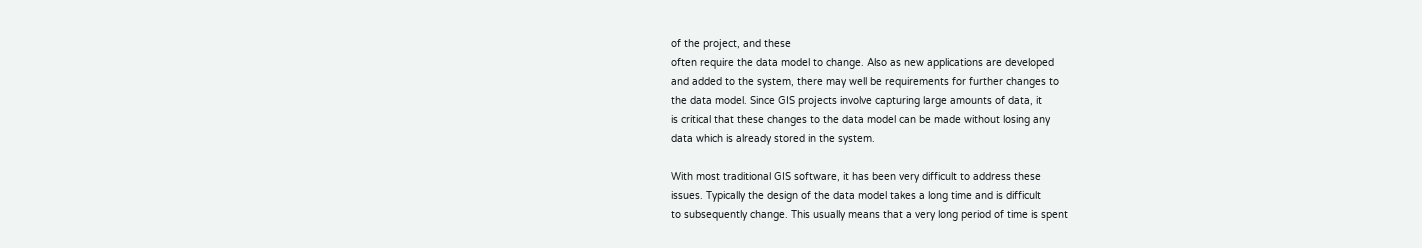of the project, and these
often require the data model to change. Also as new applications are developed
and added to the system, there may well be requirements for further changes to
the data model. Since GIS projects involve capturing large amounts of data, it
is critical that these changes to the data model can be made without losing any
data which is already stored in the system.

With most traditional GIS software, it has been very difficult to address these
issues. Typically the design of the data model takes a long time and is difficult
to subsequently change. This usually means that a very long period of time is spent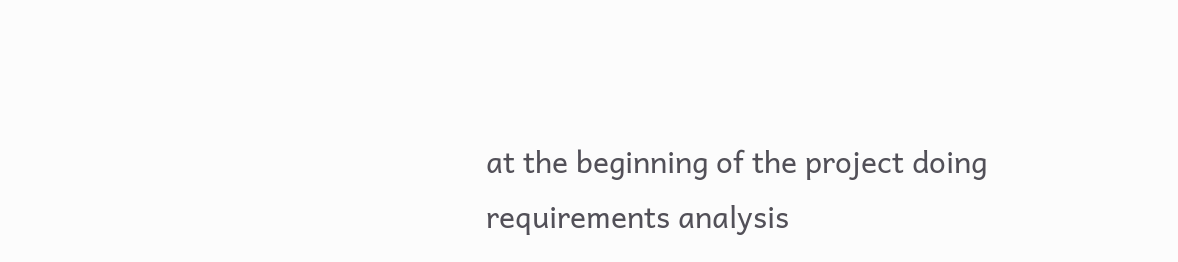at the beginning of the project doing requirements analysis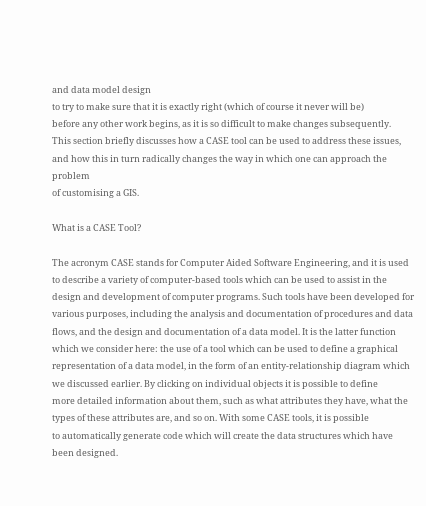and data model design
to try to make sure that it is exactly right (which of course it never will be)
before any other work begins, as it is so difficult to make changes subsequently.
This section briefly discusses how a CASE tool can be used to address these issues,
and how this in turn radically changes the way in which one can approach the problem
of customising a GIS.

What is a CASE Tool?

The acronym CASE stands for Computer Aided Software Engineering, and it is used
to describe a variety of computer-based tools which can be used to assist in the
design and development of computer programs. Such tools have been developed for
various purposes, including the analysis and documentation of procedures and data
flows, and the design and documentation of a data model. It is the latter function
which we consider here: the use of a tool which can be used to define a graphical
representation of a data model, in the form of an entity-relationship diagram which
we discussed earlier. By clicking on individual objects it is possible to define
more detailed information about them, such as what attributes they have, what the
types of these attributes are, and so on. With some CASE tools, it is possible
to automatically generate code which will create the data structures which have
been designed.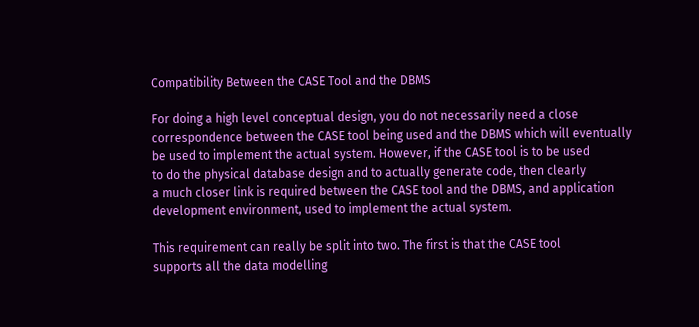Compatibility Between the CASE Tool and the DBMS

For doing a high level conceptual design, you do not necessarily need a close
correspondence between the CASE tool being used and the DBMS which will eventually
be used to implement the actual system. However, if the CASE tool is to be used
to do the physical database design and to actually generate code, then clearly
a much closer link is required between the CASE tool and the DBMS, and application
development environment, used to implement the actual system.

This requirement can really be split into two. The first is that the CASE tool
supports all the data modelling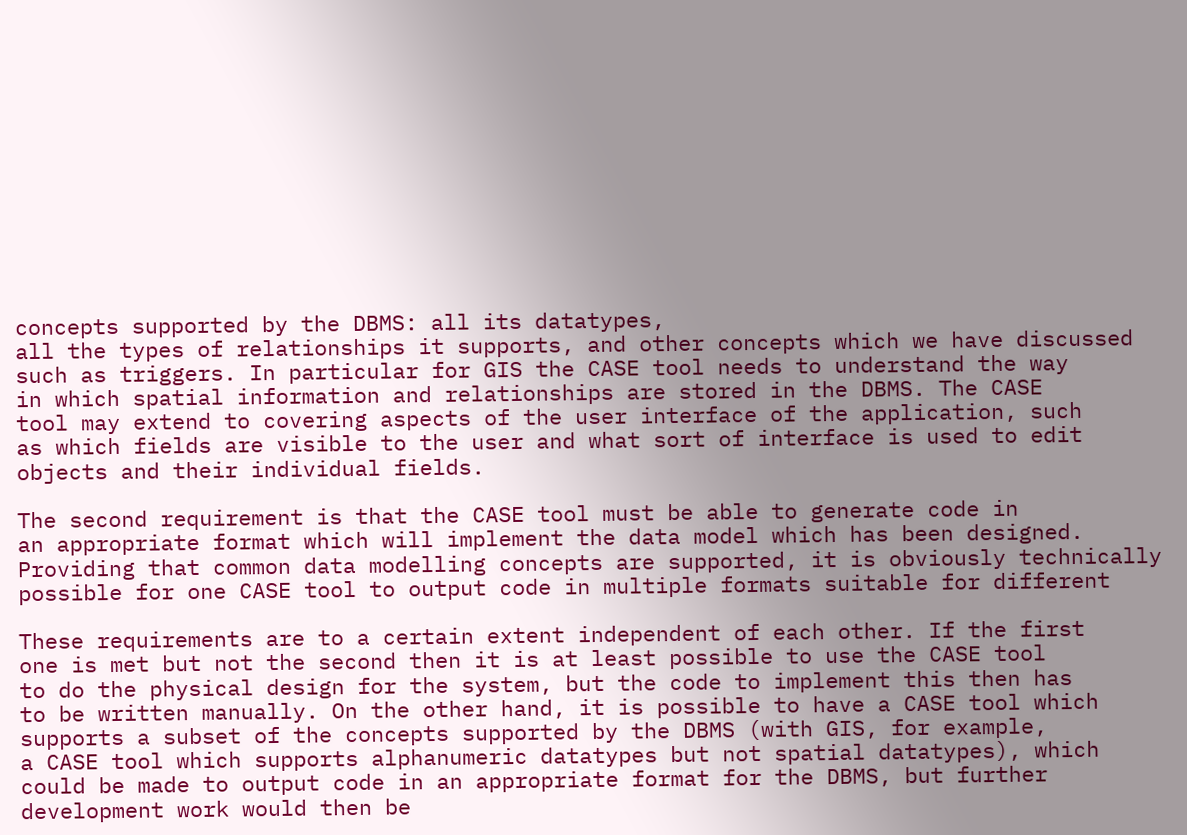concepts supported by the DBMS: all its datatypes,
all the types of relationships it supports, and other concepts which we have discussed
such as triggers. In particular for GIS the CASE tool needs to understand the way
in which spatial information and relationships are stored in the DBMS. The CASE
tool may extend to covering aspects of the user interface of the application, such
as which fields are visible to the user and what sort of interface is used to edit
objects and their individual fields.

The second requirement is that the CASE tool must be able to generate code in
an appropriate format which will implement the data model which has been designed.
Providing that common data modelling concepts are supported, it is obviously technically
possible for one CASE tool to output code in multiple formats suitable for different

These requirements are to a certain extent independent of each other. If the first
one is met but not the second then it is at least possible to use the CASE tool
to do the physical design for the system, but the code to implement this then has
to be written manually. On the other hand, it is possible to have a CASE tool which
supports a subset of the concepts supported by the DBMS (with GIS, for example,
a CASE tool which supports alphanumeric datatypes but not spatial datatypes), which
could be made to output code in an appropriate format for the DBMS, but further
development work would then be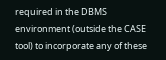required in the DBMS environment (outside the CASE
tool) to incorporate any of these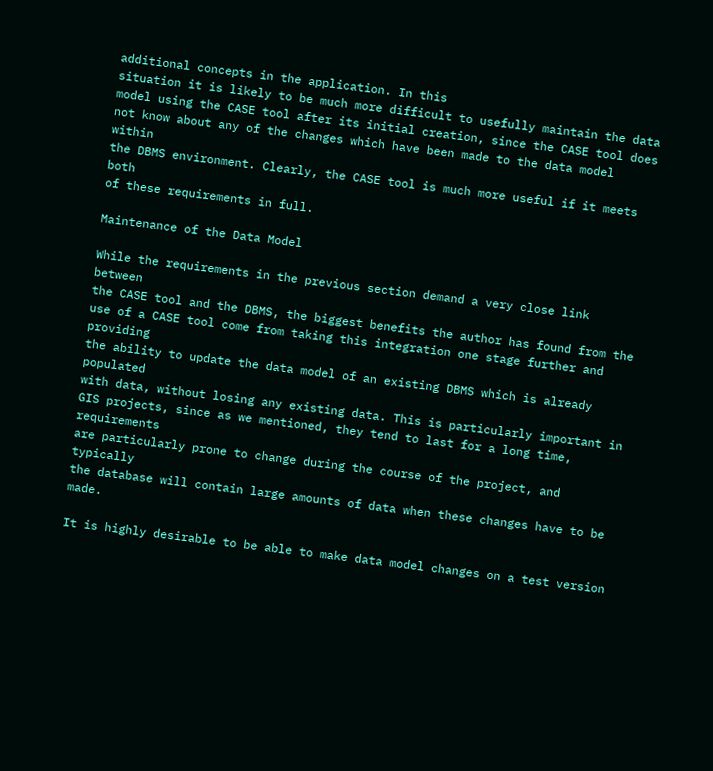additional concepts in the application. In this
situation it is likely to be much more difficult to usefully maintain the data
model using the CASE tool after its initial creation, since the CASE tool does
not know about any of the changes which have been made to the data model within
the DBMS environment. Clearly, the CASE tool is much more useful if it meets both
of these requirements in full.

Maintenance of the Data Model

While the requirements in the previous section demand a very close link between
the CASE tool and the DBMS, the biggest benefits the author has found from the
use of a CASE tool come from taking this integration one stage further and providing
the ability to update the data model of an existing DBMS which is already populated
with data, without losing any existing data. This is particularly important in
GIS projects, since as we mentioned, they tend to last for a long time, requirements
are particularly prone to change during the course of the project, and typically
the database will contain large amounts of data when these changes have to be made.

It is highly desirable to be able to make data model changes on a test version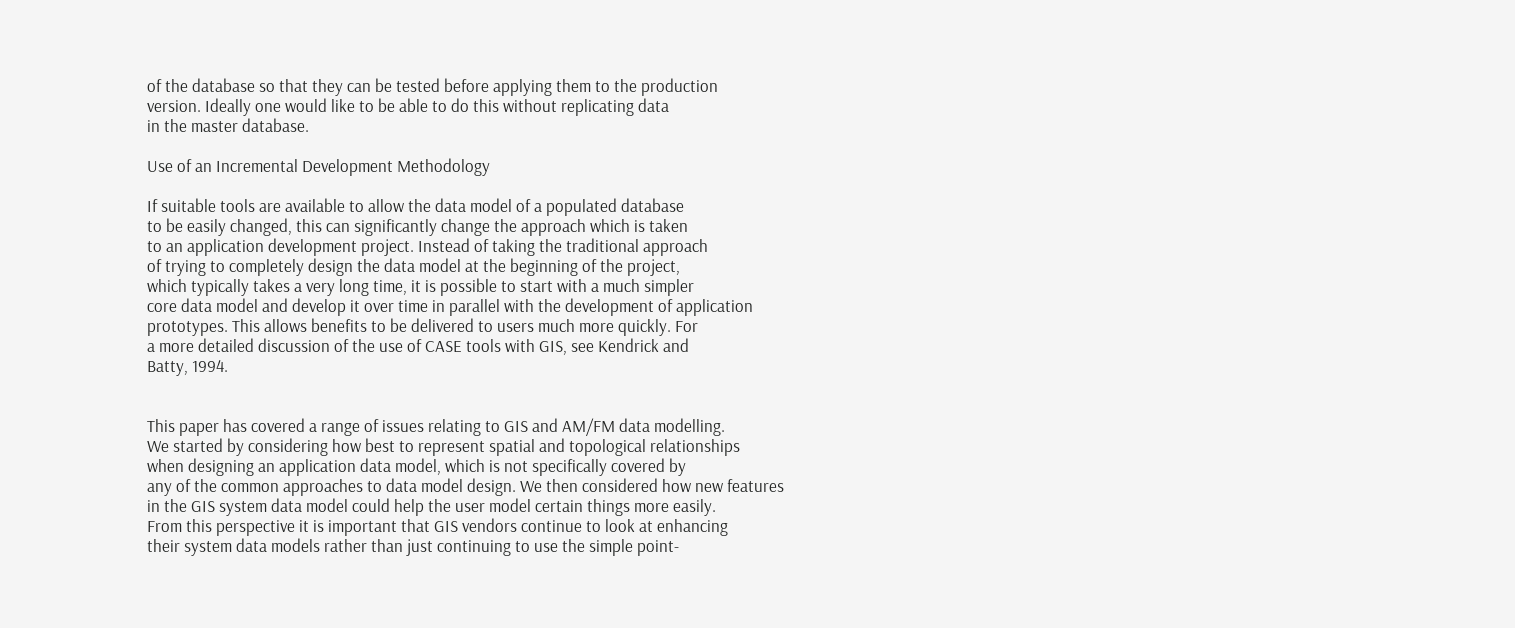of the database so that they can be tested before applying them to the production
version. Ideally one would like to be able to do this without replicating data
in the master database.

Use of an Incremental Development Methodology

If suitable tools are available to allow the data model of a populated database
to be easily changed, this can significantly change the approach which is taken
to an application development project. Instead of taking the traditional approach
of trying to completely design the data model at the beginning of the project,
which typically takes a very long time, it is possible to start with a much simpler
core data model and develop it over time in parallel with the development of application
prototypes. This allows benefits to be delivered to users much more quickly. For
a more detailed discussion of the use of CASE tools with GIS, see Kendrick and
Batty, 1994.


This paper has covered a range of issues relating to GIS and AM/FM data modelling.
We started by considering how best to represent spatial and topological relationships
when designing an application data model, which is not specifically covered by
any of the common approaches to data model design. We then considered how new features
in the GIS system data model could help the user model certain things more easily.
From this perspective it is important that GIS vendors continue to look at enhancing
their system data models rather than just continuing to use the simple point-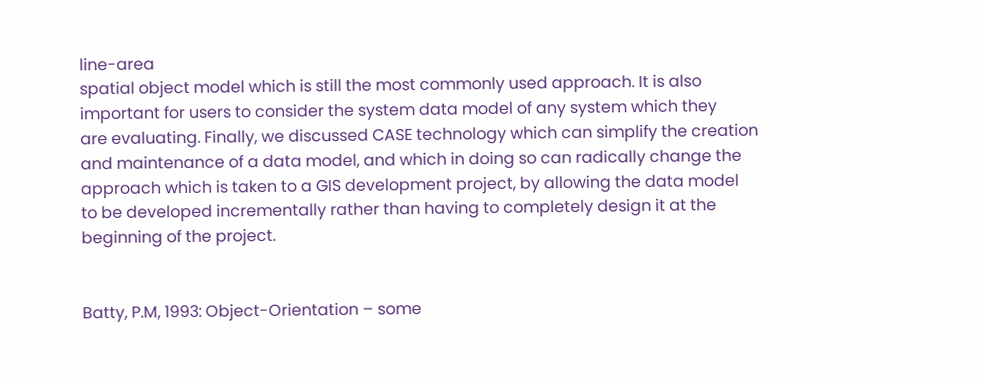line-area
spatial object model which is still the most commonly used approach. It is also
important for users to consider the system data model of any system which they
are evaluating. Finally, we discussed CASE technology which can simplify the creation
and maintenance of a data model, and which in doing so can radically change the
approach which is taken to a GIS development project, by allowing the data model
to be developed incrementally rather than having to completely design it at the
beginning of the project.


Batty, P.M, 1993: Object-Orientation – some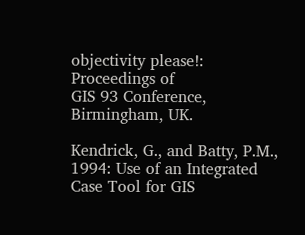objectivity please!: Proceedings of
GIS 93 Conference, Birmingham, UK.

Kendrick, G., and Batty, P.M., 1994: Use of an Integrated Case Tool for GIS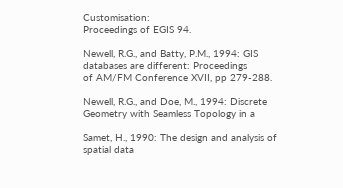Customisation:
Proceedings of EGIS 94.

Newell, R.G., and Batty, P.M., 1994: GIS databases are different: Proceedings
of AM/FM Conference XVII, pp 279-288.

Newell, R.G., and Doe, M., 1994: Discrete Geometry with Seamless Topology in a

Samet, H., 1990: The design and analysis of spatial data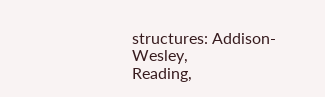structures: Addison-Wesley,
Reading,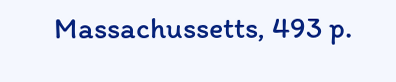Massachussetts, 493 p.